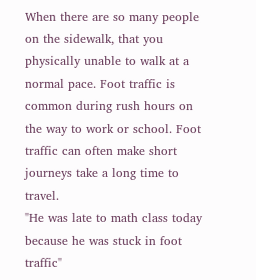When there are so many people on the sidewalk, that you physically unable to walk at a normal pace. Foot traffic is common during rush hours on the way to work or school. Foot traffic can often make short journeys take a long time to travel.
"He was late to math class today because he was stuck in foot traffic"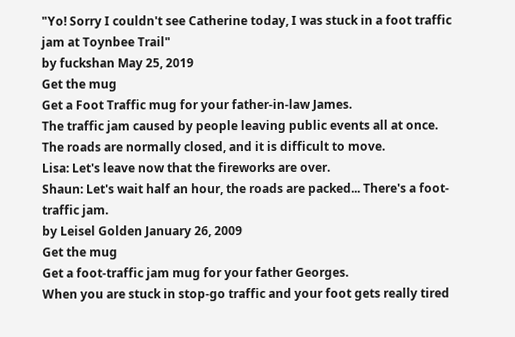"Yo! Sorry I couldn't see Catherine today, I was stuck in a foot traffic jam at Toynbee Trail"
by fuckshan May 25, 2019
Get the mug
Get a Foot Traffic mug for your father-in-law James.
The traffic jam caused by people leaving public events all at once. The roads are normally closed, and it is difficult to move.
Lisa: Let's leave now that the fireworks are over.
Shaun: Let's wait half an hour, the roads are packed... There's a foot-traffic jam.
by Leisel Golden January 26, 2009
Get the mug
Get a foot-traffic jam mug for your father Georges.
When you are stuck in stop-go traffic and your foot gets really tired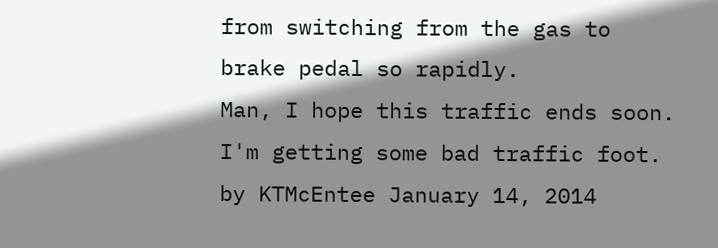from switching from the gas to brake pedal so rapidly.
Man, I hope this traffic ends soon. I'm getting some bad traffic foot.
by KTMcEntee January 14, 2014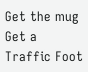Get the mug
Get a Traffic Foot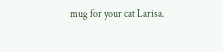mug for your cat Larisa.